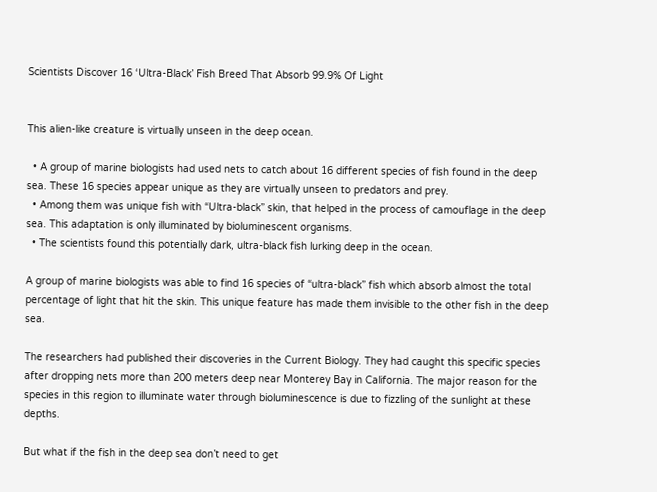Scientists Discover 16 ‘Ultra-Black’ Fish Breed That Absorb 99.9% Of Light


This alien-like creature is virtually unseen in the deep ocean.

  • A group of marine biologists had used nets to catch about 16 different species of fish found in the deep sea. These 16 species appear unique as they are virtually unseen to predators and prey.
  • Among them was unique fish with “Ultra-black” skin, that helped in the process of camouflage in the deep sea. This adaptation is only illuminated by bioluminescent organisms.
  • The scientists found this potentially dark, ultra-black fish lurking deep in the ocean.

A group of marine biologists was able to find 16 species of “ultra-black” fish which absorb almost the total percentage of light that hit the skin. This unique feature has made them invisible to the other fish in the deep sea.

The researchers had published their discoveries in the Current Biology. They had caught this specific species after dropping nets more than 200 meters deep near Monterey Bay in California. The major reason for the species in this region to illuminate water through bioluminescence is due to fizzling of the sunlight at these depths.

But what if the fish in the deep sea don’t need to get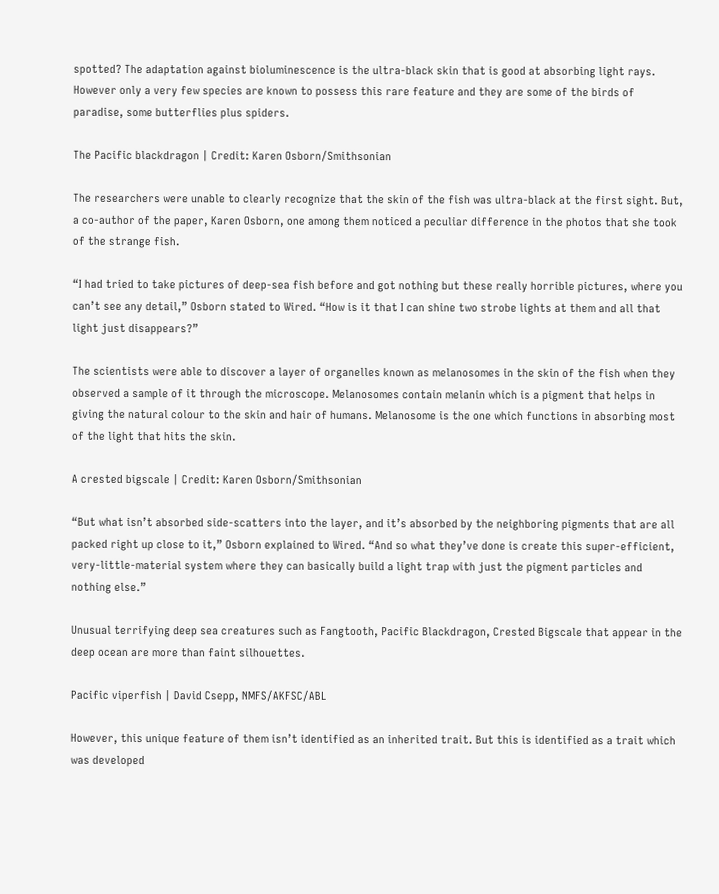spotted? The adaptation against bioluminescence is the ultra-black skin that is good at absorbing light rays. However only a very few species are known to possess this rare feature and they are some of the birds of paradise, some butterflies plus spiders.

The Pacific blackdragon | Credit: Karen Osborn/Smithsonian

The researchers were unable to clearly recognize that the skin of the fish was ultra-black at the first sight. But, a co-author of the paper, Karen Osborn, one among them noticed a peculiar difference in the photos that she took of the strange fish.

“I had tried to take pictures of deep-sea fish before and got nothing but these really horrible pictures, where you can’t see any detail,” Osborn stated to Wired. “How is it that I can shine two strobe lights at them and all that light just disappears?”

The scientists were able to discover a layer of organelles known as melanosomes in the skin of the fish when they observed a sample of it through the microscope. Melanosomes contain melanin which is a pigment that helps in giving the natural colour to the skin and hair of humans. Melanosome is the one which functions in absorbing most of the light that hits the skin.

A crested bigscale | Credit: Karen Osborn/Smithsonian

“But what isn’t absorbed side-scatters into the layer, and it’s absorbed by the neighboring pigments that are all packed right up close to it,” Osborn explained to Wired. “And so what they’ve done is create this super-efficient, very-little-material system where they can basically build a light trap with just the pigment particles and nothing else.”

Unusual terrifying deep sea creatures such as Fangtooth, Pacific Blackdragon, Crested Bigscale that appear in the deep ocean are more than faint silhouettes.

Pacific viperfish | David Csepp, NMFS/AKFSC/ABL

However, this unique feature of them isn’t identified as an inherited trait. But this is identified as a trait which was developed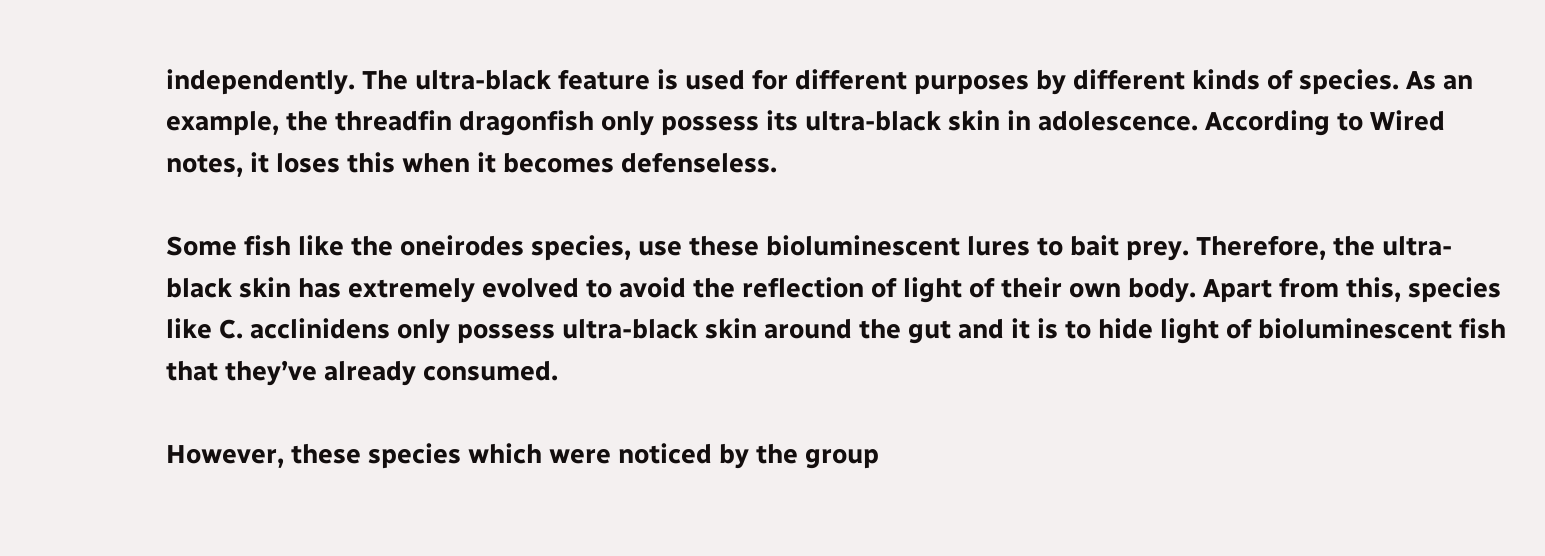independently. The ultra-black feature is used for different purposes by different kinds of species. As an example, the threadfin dragonfish only possess its ultra-black skin in adolescence. According to Wired notes, it loses this when it becomes defenseless.

Some fish like the oneirodes species, use these bioluminescent lures to bait prey. Therefore, the ultra-black skin has extremely evolved to avoid the reflection of light of their own body. Apart from this, species like C. acclinidens only possess ultra-black skin around the gut and it is to hide light of bioluminescent fish that they’ve already consumed.

However, these species which were noticed by the group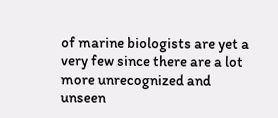of marine biologists are yet a very few since there are a lot more unrecognized and unseen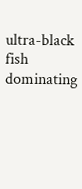ultra-black fish dominating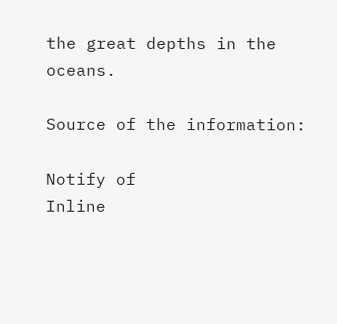the great depths in the oceans.

Source of the information:

Notify of
Inline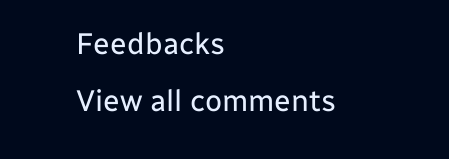Feedbacks
View all comments